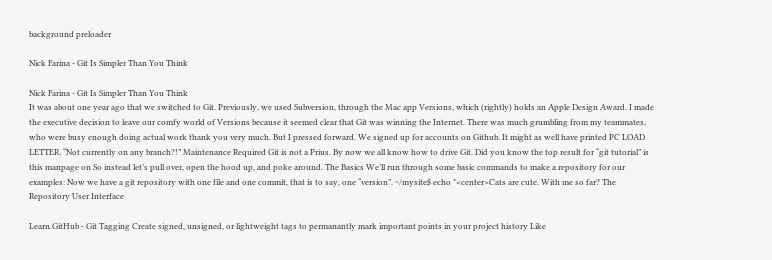background preloader

Nick Farina - Git Is Simpler Than You Think

Nick Farina - Git Is Simpler Than You Think
It was about one year ago that we switched to Git. Previously, we used Subversion, through the Mac app Versions, which (rightly) holds an Apple Design Award. I made the executive decision to leave our comfy world of Versions because it seemed clear that Git was winning the Internet. There was much grumbling from my teammates, who were busy enough doing actual work thank you very much. But I pressed forward. We signed up for accounts on Github. It might as well have printed PC LOAD LETTER. “Not currently on any branch?!” Maintenance Required Git is not a Prius. By now we all know how to drive Git. Did you know the top result for “git tutorial” is this manpage on So instead let’s pull over, open the hood up, and poke around. The Basics We’ll run through some basic commands to make a repository for our examples: Now we have a git repository with one file and one commit, that is to say, one “version”. ~/mysite$ echo "<center>Cats are cute. With me so far? The Repository User Interface

Learn.GitHub - Git Tagging Create signed, unsigned, or lightweight tags to permanantly mark important points in your project history Like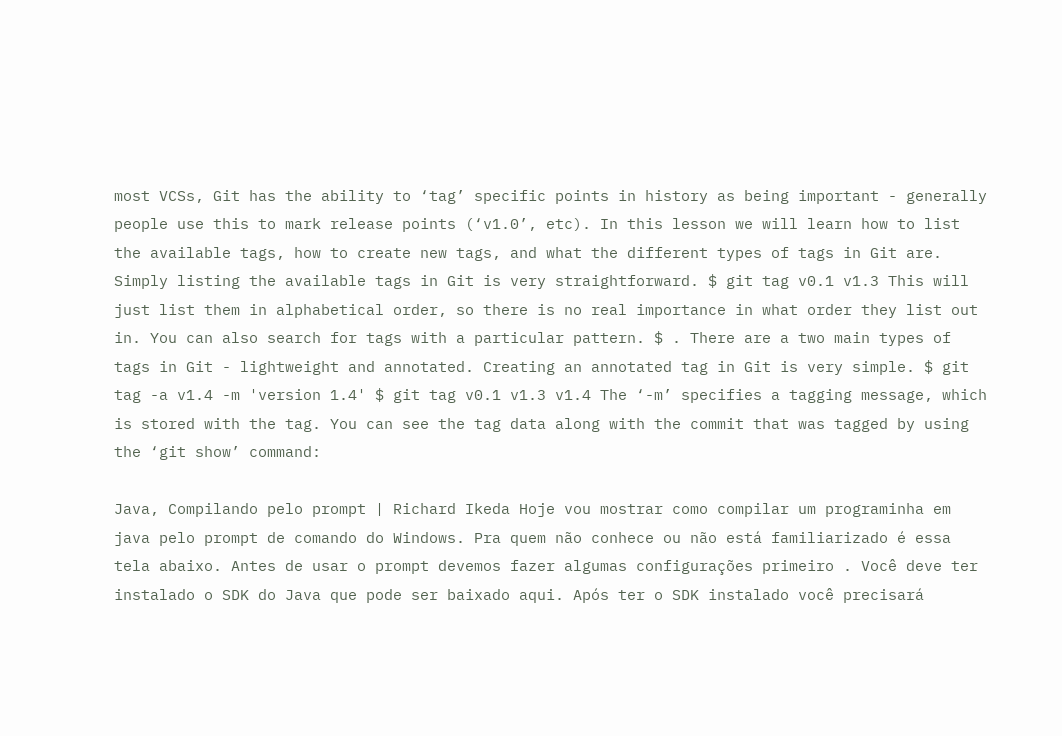most VCSs, Git has the ability to ‘tag’ specific points in history as being important - generally people use this to mark release points (‘v1.0’, etc). In this lesson we will learn how to list the available tags, how to create new tags, and what the different types of tags in Git are. Simply listing the available tags in Git is very straightforward. $ git tag v0.1 v1.3 This will just list them in alphabetical order, so there is no real importance in what order they list out in. You can also search for tags with a particular pattern. $ . There are a two main types of tags in Git - lightweight and annotated. Creating an annotated tag in Git is very simple. $ git tag -a v1.4 -m 'version 1.4' $ git tag v0.1 v1.3 v1.4 The ‘-m’ specifies a tagging message, which is stored with the tag. You can see the tag data along with the commit that was tagged by using the ‘git show’ command:

Java, Compilando pelo prompt | Richard Ikeda Hoje vou mostrar como compilar um programinha em java pelo prompt de comando do Windows. Pra quem não conhece ou não está familiarizado é essa tela abaixo. Antes de usar o prompt devemos fazer algumas configurações primeiro . Você deve ter instalado o SDK do Java que pode ser baixado aqui. Após ter o SDK instalado você precisará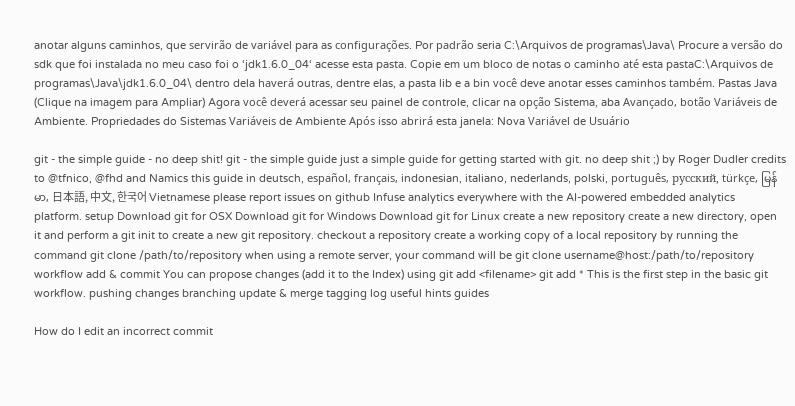anotar alguns caminhos, que servirão de variável para as configurações. Por padrão seria C:\Arquivos de programas\Java\ Procure a versão do sdk que foi instalada no meu caso foi o ‘jdk1.6.0_04‘ acesse esta pasta. Copie em um bloco de notas o caminho até esta pastaC:\Arquivos de programas\Java\jdk1.6.0_04\ dentro dela haverá outras, dentre elas, a pasta lib e a bin você deve anotar esses caminhos também. Pastas Java (Clique na imagem para Ampliar) Agora você deverá acessar seu painel de controle, clicar na opção Sistema, aba Avançado, botão Variáveis de Ambiente. Propriedades do Sistemas Variáveis de Ambiente Após isso abrirá esta janela: Nova Variável de Usuário

git - the simple guide - no deep shit! git - the simple guide just a simple guide for getting started with git. no deep shit ;) by Roger Dudler credits to @tfnico, @fhd and Namics this guide in deutsch, español, français, indonesian, italiano, nederlands, polski, português, русский, türkçe, မြန်မာ, 日本語, 中文, 한국어 Vietnamese please report issues on github Infuse analytics everywhere with the AI-powered embedded analytics platform. setup Download git for OSX Download git for Windows Download git for Linux create a new repository create a new directory, open it and perform a git init to create a new git repository. checkout a repository create a working copy of a local repository by running the command git clone /path/to/repository when using a remote server, your command will be git clone username@host:/path/to/repository workflow add & commit You can propose changes (add it to the Index) using git add <filename> git add * This is the first step in the basic git workflow. pushing changes branching update & merge tagging log useful hints guides

How do I edit an incorrect commit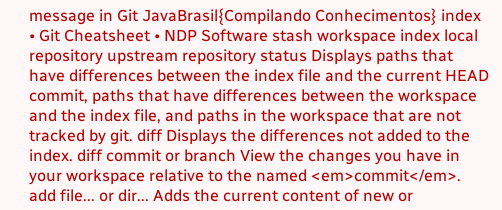message in Git JavaBrasil{Compilando Conhecimentos} index • Git Cheatsheet • NDP Software stash workspace index local repository upstream repository status Displays paths that have differences between the index file and the current HEAD commit, paths that have differences between the workspace and the index file, and paths in the workspace that are not tracked by git. diff Displays the differences not added to the index. diff commit or branch View the changes you have in your workspace relative to the named <em>commit</em>. add file... or dir... Adds the current content of new or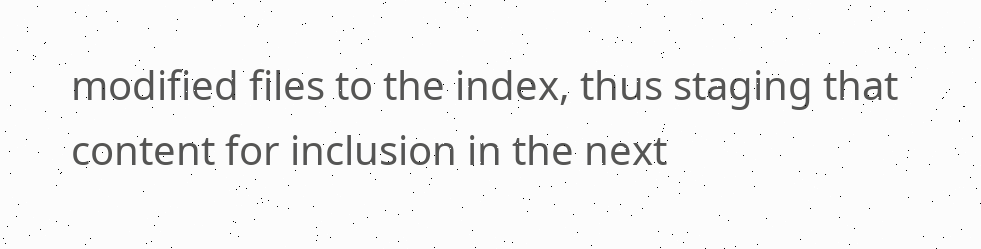modified files to the index, thus staging that content for inclusion in the next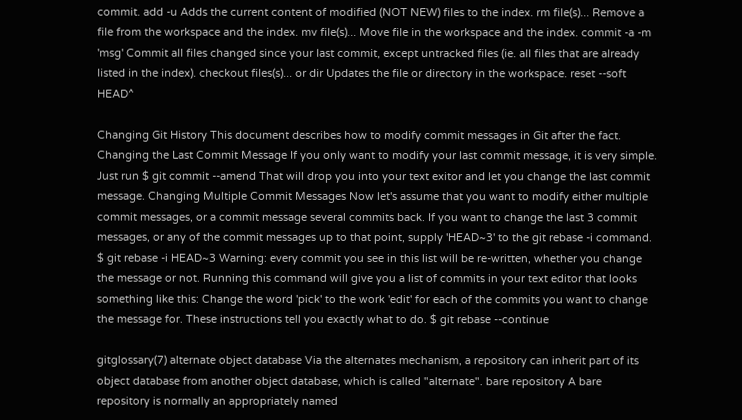commit. add -u Adds the current content of modified (NOT NEW) files to the index. rm file(s)... Remove a file from the workspace and the index. mv file(s)... Move file in the workspace and the index. commit -a -m 'msg' Commit all files changed since your last commit, except untracked files (ie. all files that are already listed in the index). checkout files(s)... or dir Updates the file or directory in the workspace. reset --soft HEAD^

Changing Git History This document describes how to modify commit messages in Git after the fact. Changing the Last Commit Message If you only want to modify your last commit message, it is very simple. Just run $ git commit --amend That will drop you into your text exitor and let you change the last commit message. Changing Multiple Commit Messages Now let's assume that you want to modify either multiple commit messages, or a commit message several commits back. If you want to change the last 3 commit messages, or any of the commit messages up to that point, supply 'HEAD~3' to the git rebase -i command. $ git rebase -i HEAD~3 Warning: every commit you see in this list will be re-written, whether you change the message or not. Running this command will give you a list of commits in your text editor that looks something like this: Change the word 'pick' to the work 'edit' for each of the commits you want to change the message for. These instructions tell you exactly what to do. $ git rebase --continue

gitglossary(7) alternate object database Via the alternates mechanism, a repository can inherit part of its object database from another object database, which is called "alternate". bare repository A bare repository is normally an appropriately named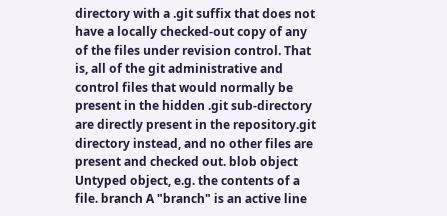directory with a .git suffix that does not have a locally checked-out copy of any of the files under revision control. That is, all of the git administrative and control files that would normally be present in the hidden .git sub-directory are directly present in the repository.git directory instead, and no other files are present and checked out. blob object Untyped object, e.g. the contents of a file. branch A "branch" is an active line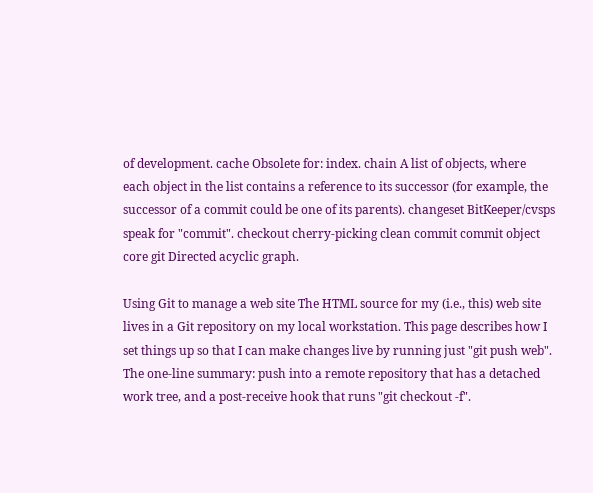of development. cache Obsolete for: index. chain A list of objects, where each object in the list contains a reference to its successor (for example, the successor of a commit could be one of its parents). changeset BitKeeper/cvsps speak for "commit". checkout cherry-picking clean commit commit object core git Directed acyclic graph.

Using Git to manage a web site The HTML source for my (i.e., this) web site lives in a Git repository on my local workstation. This page describes how I set things up so that I can make changes live by running just "git push web". The one-line summary: push into a remote repository that has a detached work tree, and a post-receive hook that runs "git checkout -f".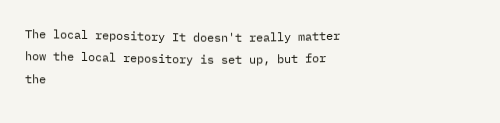The local repository It doesn't really matter how the local repository is set up, but for the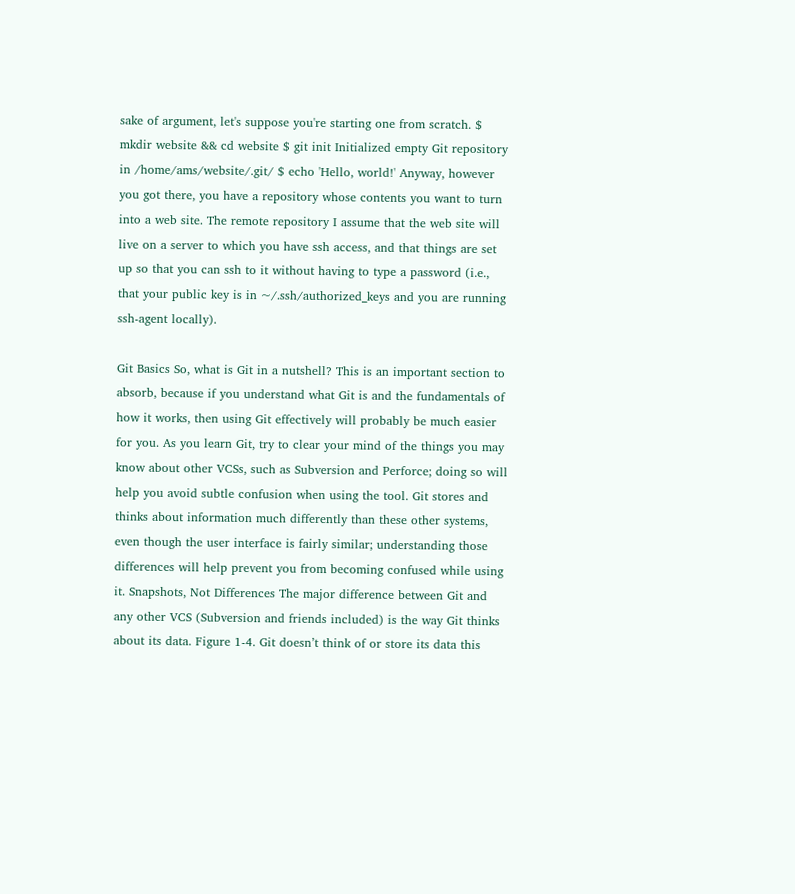sake of argument, let's suppose you're starting one from scratch. $ mkdir website && cd website $ git init Initialized empty Git repository in /home/ams/website/.git/ $ echo 'Hello, world!' Anyway, however you got there, you have a repository whose contents you want to turn into a web site. The remote repository I assume that the web site will live on a server to which you have ssh access, and that things are set up so that you can ssh to it without having to type a password (i.e., that your public key is in ~/.ssh/authorized_keys and you are running ssh-agent locally).

Git Basics So, what is Git in a nutshell? This is an important section to absorb, because if you understand what Git is and the fundamentals of how it works, then using Git effectively will probably be much easier for you. As you learn Git, try to clear your mind of the things you may know about other VCSs, such as Subversion and Perforce; doing so will help you avoid subtle confusion when using the tool. Git stores and thinks about information much differently than these other systems, even though the user interface is fairly similar; understanding those differences will help prevent you from becoming confused while using it. Snapshots, Not Differences The major difference between Git and any other VCS (Subversion and friends included) is the way Git thinks about its data. Figure 1-4. Git doesn’t think of or store its data this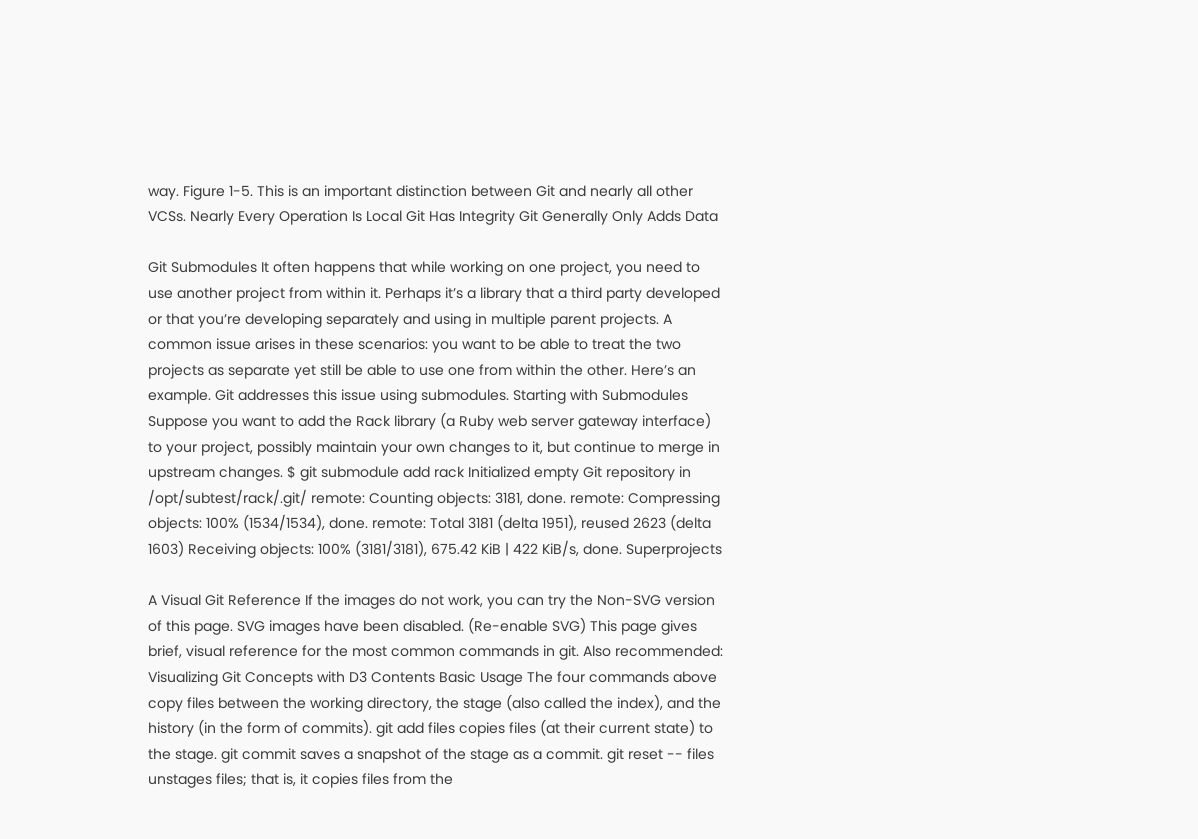way. Figure 1-5. This is an important distinction between Git and nearly all other VCSs. Nearly Every Operation Is Local Git Has Integrity Git Generally Only Adds Data

Git Submodules It often happens that while working on one project, you need to use another project from within it. Perhaps it’s a library that a third party developed or that you’re developing separately and using in multiple parent projects. A common issue arises in these scenarios: you want to be able to treat the two projects as separate yet still be able to use one from within the other. Here’s an example. Git addresses this issue using submodules. Starting with Submodules Suppose you want to add the Rack library (a Ruby web server gateway interface) to your project, possibly maintain your own changes to it, but continue to merge in upstream changes. $ git submodule add rack Initialized empty Git repository in /opt/subtest/rack/.git/ remote: Counting objects: 3181, done. remote: Compressing objects: 100% (1534/1534), done. remote: Total 3181 (delta 1951), reused 2623 (delta 1603) Receiving objects: 100% (3181/3181), 675.42 KiB | 422 KiB/s, done. Superprojects

A Visual Git Reference If the images do not work, you can try the Non-SVG version of this page. SVG images have been disabled. (Re-enable SVG) This page gives brief, visual reference for the most common commands in git. Also recommended: Visualizing Git Concepts with D3 Contents Basic Usage The four commands above copy files between the working directory, the stage (also called the index), and the history (in the form of commits). git add files copies files (at their current state) to the stage. git commit saves a snapshot of the stage as a commit. git reset -- files unstages files; that is, it copies files from the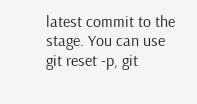latest commit to the stage. You can use git reset -p, git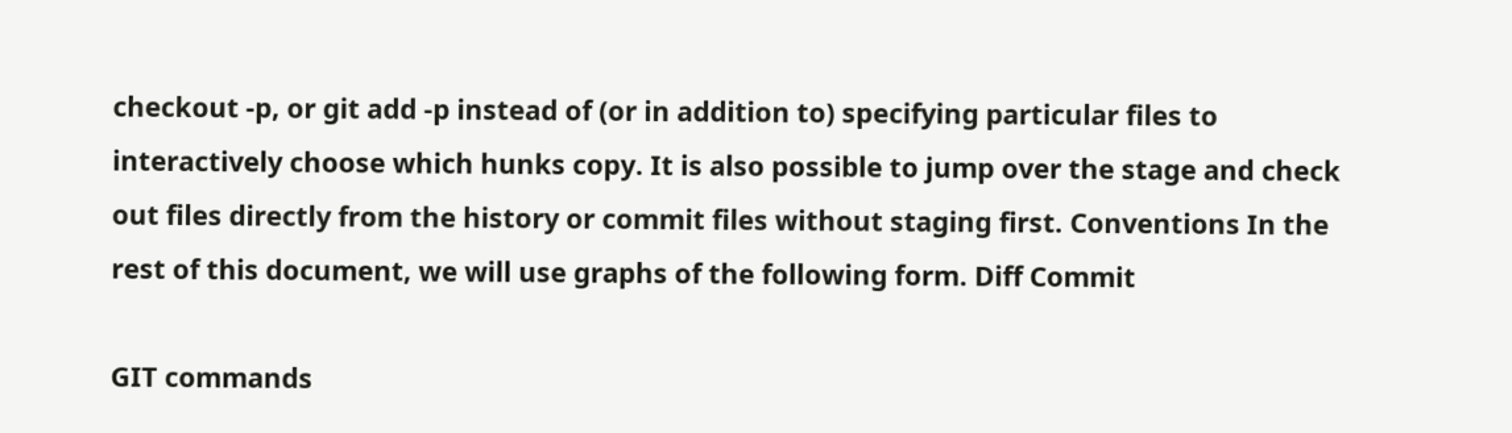checkout -p, or git add -p instead of (or in addition to) specifying particular files to interactively choose which hunks copy. It is also possible to jump over the stage and check out files directly from the history or commit files without staging first. Conventions In the rest of this document, we will use graphs of the following form. Diff Commit

GIT commands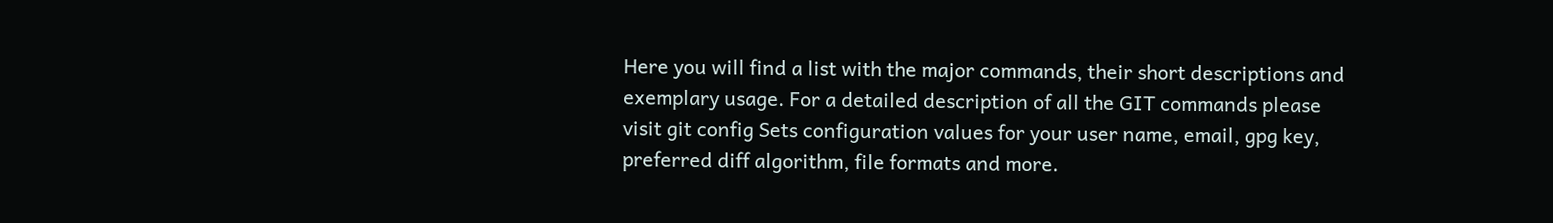Here you will find a list with the major commands, their short descriptions and exemplary usage. For a detailed description of all the GIT commands please visit git config Sets configuration values for your user name, email, gpg key, preferred diff algorithm, file formats and more.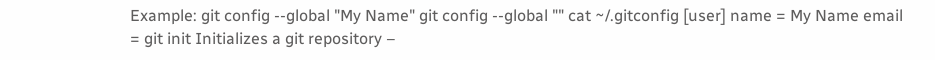Example: git config --global "My Name" git config --global "" cat ~/.gitconfig [user] name = My Name email = git init Initializes a git repository –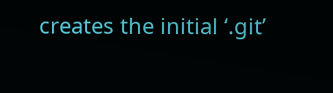creates the initial ‘.git’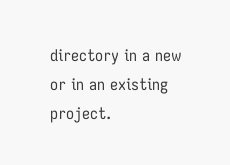directory in a new or in an existing project.